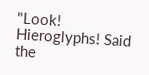"Look! Hieroglyphs! Said the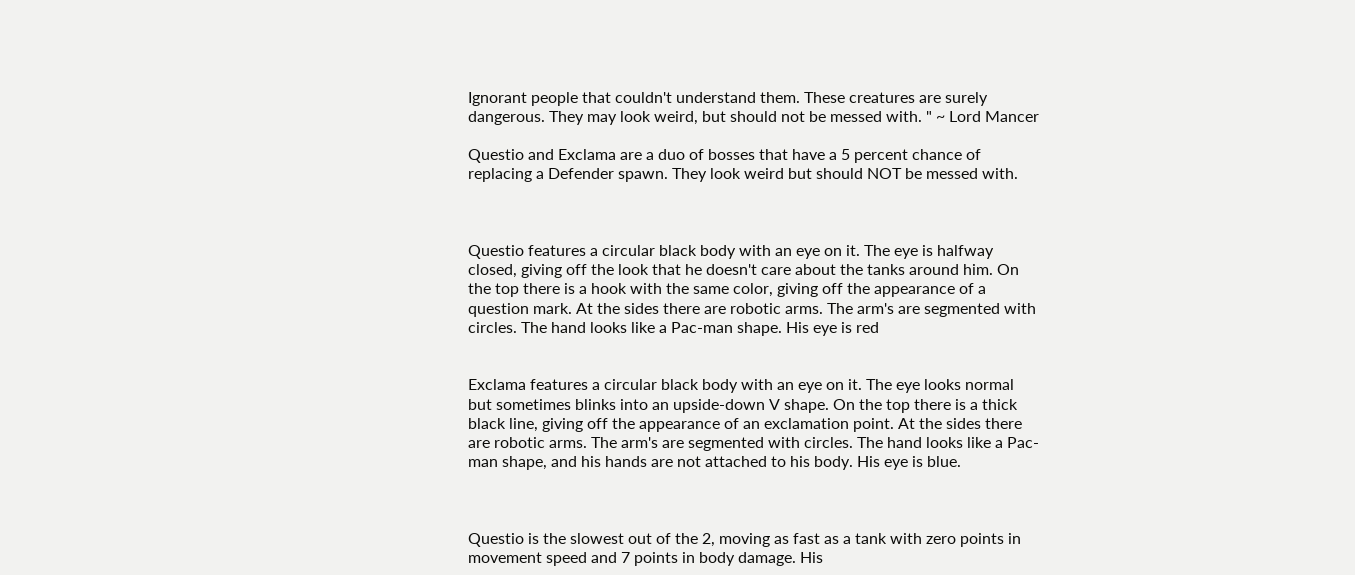Ignorant people that couldn't understand them. These creatures are surely dangerous. They may look weird, but should not be messed with. " ~ Lord Mancer

Questio and Exclama are a duo of bosses that have a 5 percent chance of replacing a Defender spawn. They look weird but should NOT be messed with.



Questio features a circular black body with an eye on it. The eye is halfway closed, giving off the look that he doesn't care about the tanks around him. On the top there is a hook with the same color, giving off the appearance of a question mark. At the sides there are robotic arms. The arm's are segmented with circles. The hand looks like a Pac-man shape. His eye is red


Exclama features a circular black body with an eye on it. The eye looks normal but sometimes blinks into an upside-down V shape. On the top there is a thick black line, giving off the appearance of an exclamation point. At the sides there are robotic arms. The arm's are segmented with circles. The hand looks like a Pac-man shape, and his hands are not attached to his body. His eye is blue.



Questio is the slowest out of the 2, moving as fast as a tank with zero points in movement speed and 7 points in body damage. His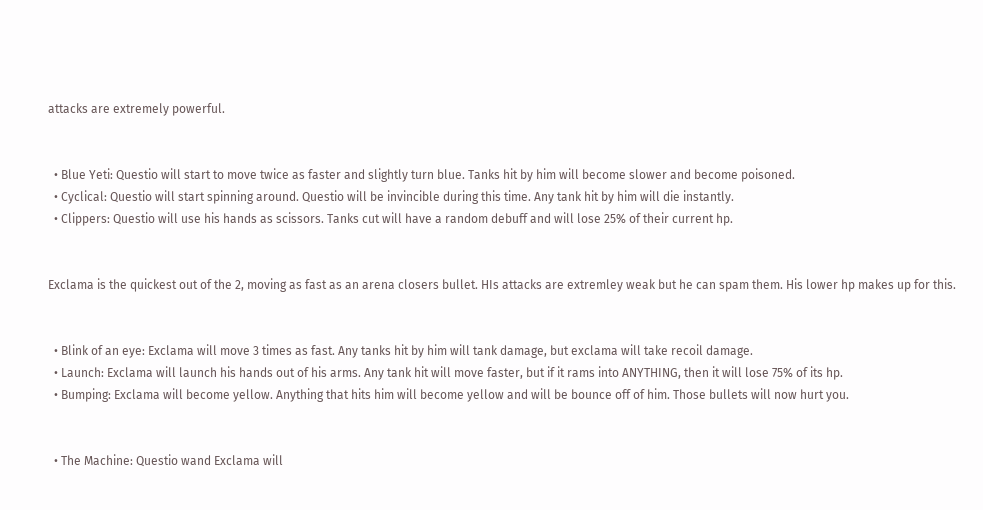attacks are extremely powerful.


  • Blue Yeti: Questio will start to move twice as faster and slightly turn blue. Tanks hit by him will become slower and become poisoned.
  • Cyclical: Questio will start spinning around. Questio will be invincible during this time. Any tank hit by him will die instantly.
  • Clippers: Questio will use his hands as scissors. Tanks cut will have a random debuff and will lose 25% of their current hp.


Exclama is the quickest out of the 2, moving as fast as an arena closers bullet. HIs attacks are extremley weak but he can spam them. His lower hp makes up for this.


  • Blink of an eye: Exclama will move 3 times as fast. Any tanks hit by him will tank damage, but exclama will take recoil damage.
  • Launch: Exclama will launch his hands out of his arms. Any tank hit will move faster, but if it rams into ANYTHING, then it will lose 75% of its hp.
  • Bumping: Exclama will become yellow. Anything that hits him will become yellow and will be bounce off of him. Those bullets will now hurt you.


  • The Machine: Questio wand Exclama will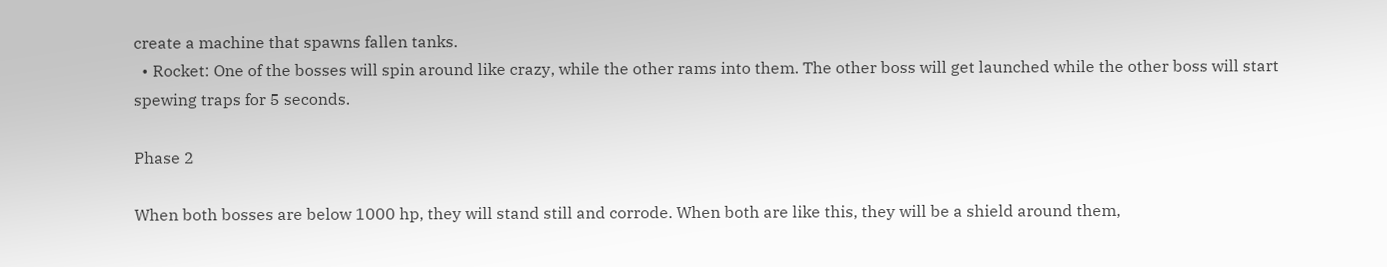create a machine that spawns fallen tanks.
  • Rocket: One of the bosses will spin around like crazy, while the other rams into them. The other boss will get launched while the other boss will start spewing traps for 5 seconds.

Phase 2

When both bosses are below 1000 hp, they will stand still and corrode. When both are like this, they will be a shield around them,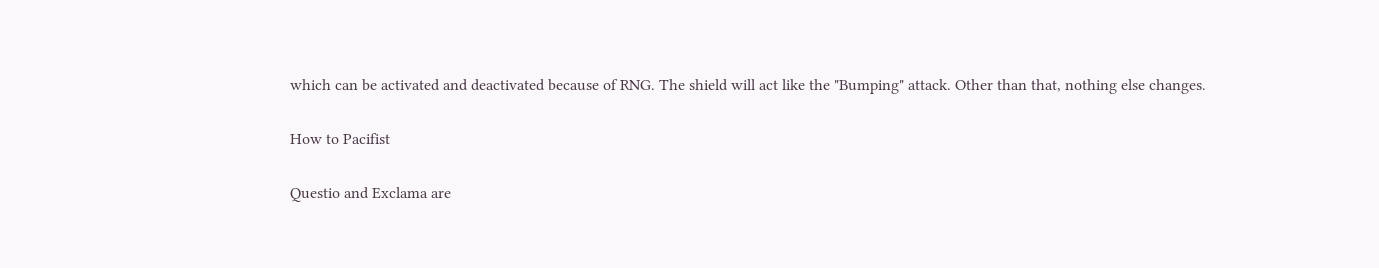which can be activated and deactivated because of RNG. The shield will act like the "Bumping" attack. Other than that, nothing else changes.

How to Pacifist

Questio and Exclama are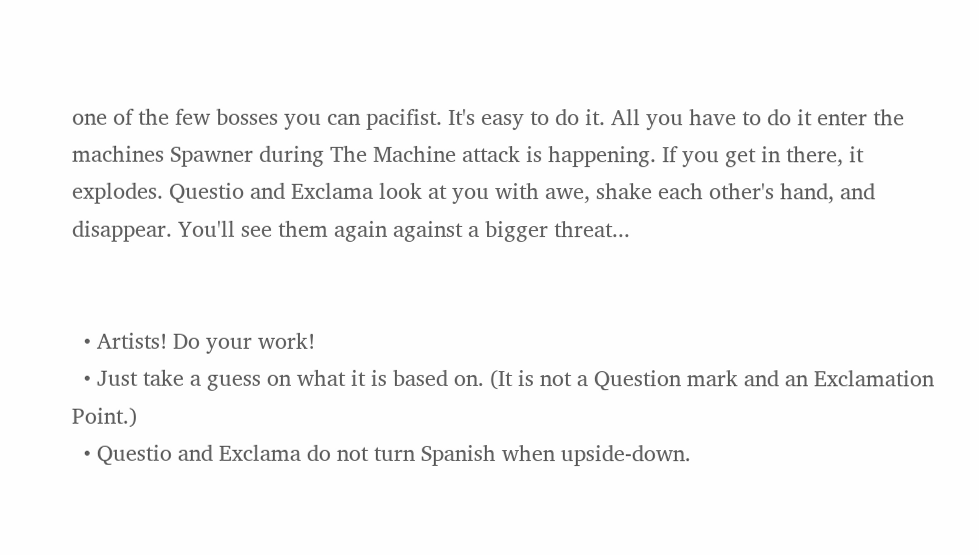one of the few bosses you can pacifist. It's easy to do it. All you have to do it enter the machines Spawner during The Machine attack is happening. If you get in there, it explodes. Questio and Exclama look at you with awe, shake each other's hand, and disappear. You'll see them again against a bigger threat...


  • Artists! Do your work!
  • Just take a guess on what it is based on. (It is not a Question mark and an Exclamation Point.)
  • Questio and Exclama do not turn Spanish when upside-down.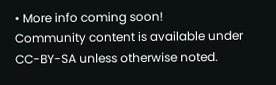• More info coming soon!
Community content is available under CC-BY-SA unless otherwise noted.